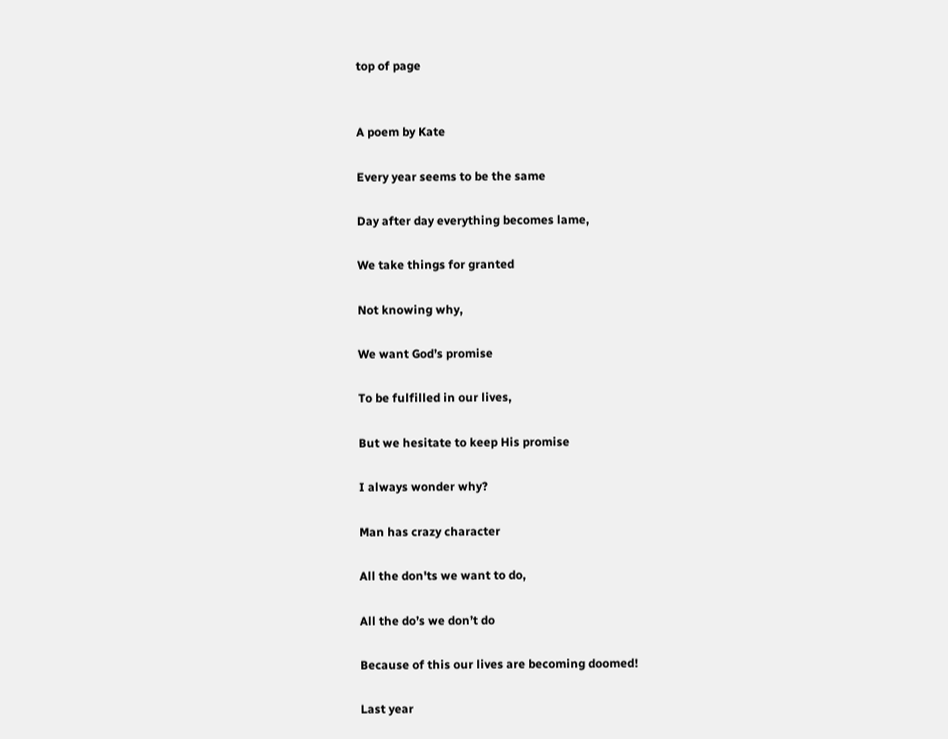top of page


A poem by Kate

Every year seems to be the same

Day after day everything becomes lame,

We take things for granted

Not knowing why,

We want God’s promise

To be fulfilled in our lives,

But we hesitate to keep His promise

I always wonder why?

Man has crazy character

All the don'ts we want to do,

All the do’s we don’t do

Because of this our lives are becoming doomed!

Last year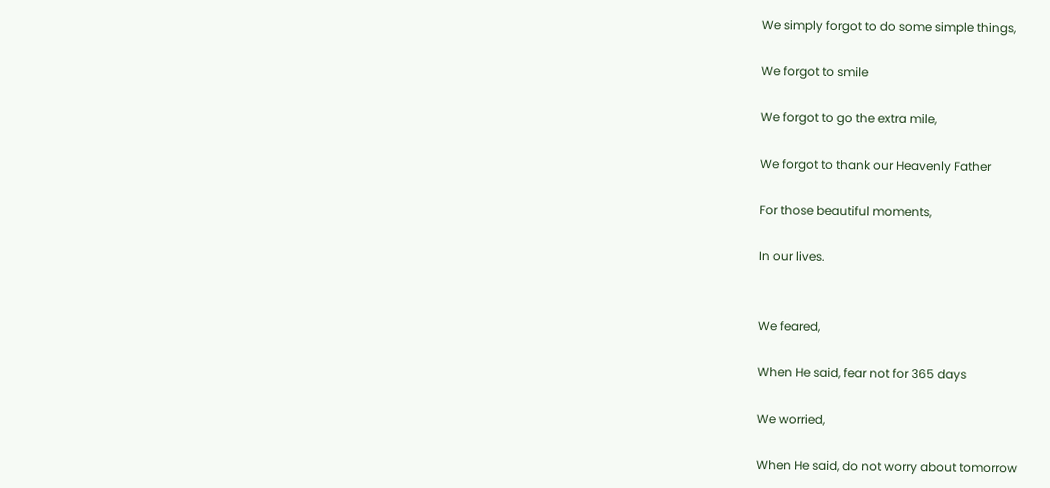We simply forgot to do some simple things,

We forgot to smile

We forgot to go the extra mile,

We forgot to thank our Heavenly Father

For those beautiful moments,

In our lives.


We feared,

When He said, fear not for 365 days

We worried,

When He said, do not worry about tomorrow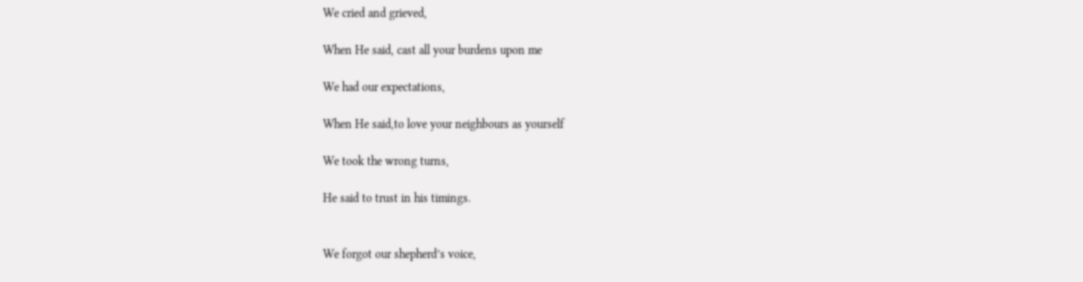We cried and grieved,

When He said, cast all your burdens upon me

We had our expectations,

When He said,to love your neighbours as yourself

We took the wrong turns,

He said to trust in his timings.


We forgot our shepherd’s voice,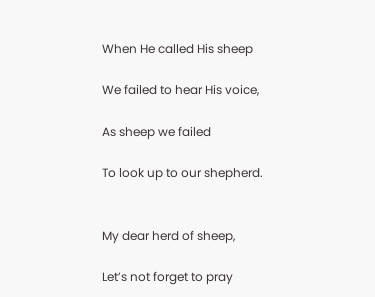When He called His sheep

We failed to hear His voice,

As sheep we failed

To look up to our shepherd.


My dear herd of sheep,

Let’s not forget to pray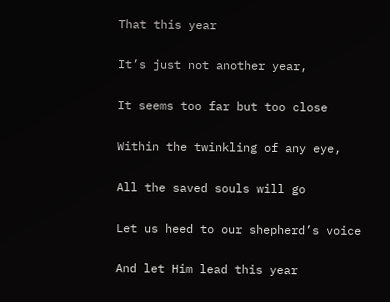That this year

It’s just not another year,

It seems too far but too close

Within the twinkling of any eye,

All the saved souls will go

Let us heed to our shepherd’s voice

And let Him lead this year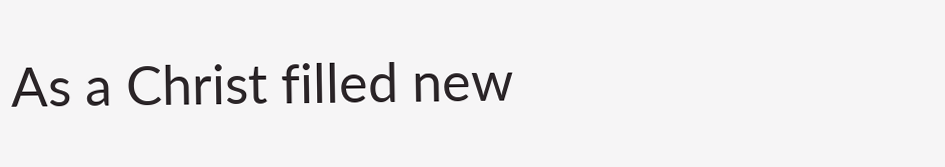As a Christ filled new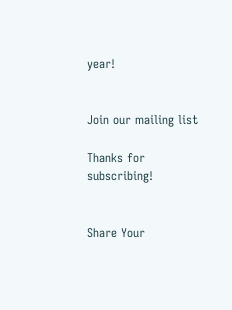year!


Join our mailing list

Thanks for subscribing!


Share Your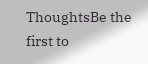ThoughtsBe the first to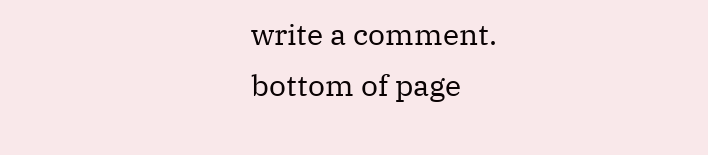write a comment.
bottom of page